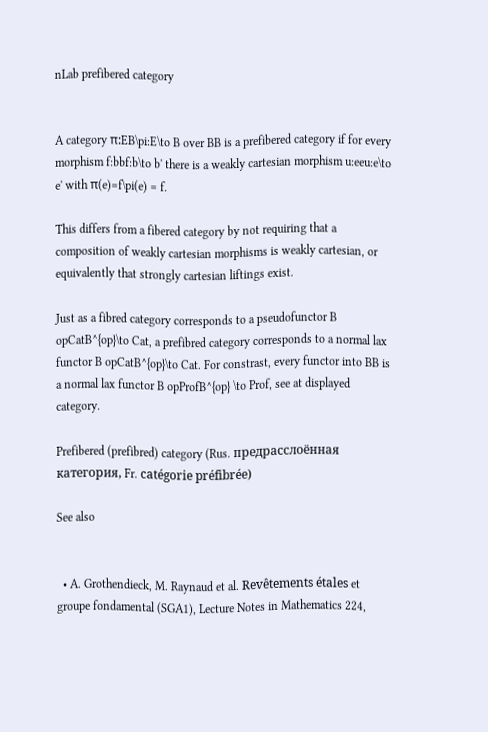nLab prefibered category


A category π:EB\pi:E\to B over BB is a prefibered category if for every morphism f:bbf:b\to b' there is a weakly cartesian morphism u:eeu:e\to e' with π(e)=f\pi(e) = f.

This differs from a fibered category by not requiring that a composition of weakly cartesian morphisms is weakly cartesian, or equivalently that strongly cartesian liftings exist.

Just as a fibred category corresponds to a pseudofunctor B opCatB^{op}\to Cat, a prefibred category corresponds to a normal lax functor B opCatB^{op}\to Cat. For constrast, every functor into BB is a normal lax functor B opProfB^{op} \to Prof, see at displayed category.

Prefibered (prefibred) category (Rus. предрасслоённая категория, Fr. catégorie préfibrée)

See also


  • A. Grothendieck, M. Raynaud et al. Revêtements étales et groupe fondamental (SGA1), Lecture Notes in Mathematics 224,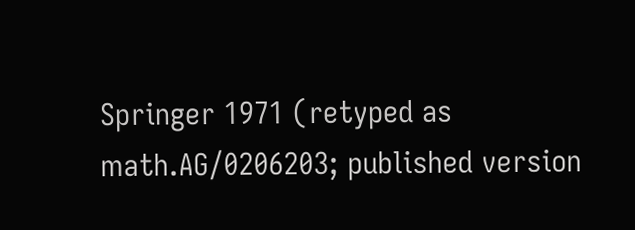Springer 1971 (retyped as math.AG/0206203; published version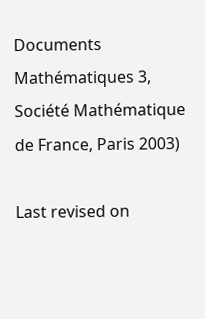Documents Mathématiques 3, Société Mathématique de France, Paris 2003)

Last revised on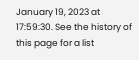January 19, 2023 at 17:59:30. See the history of this page for a list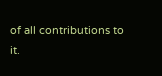of all contributions to it.